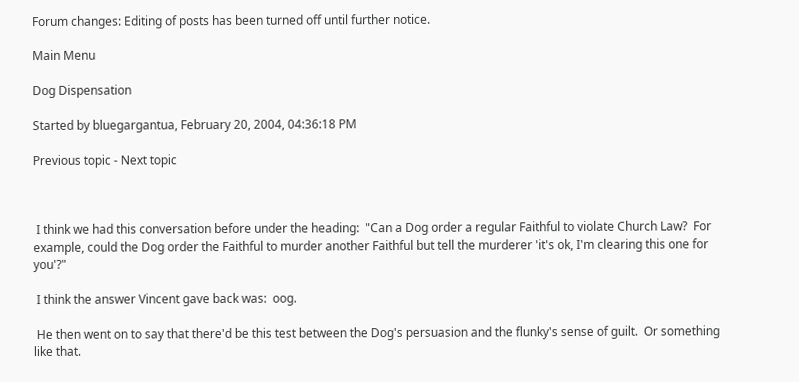Forum changes: Editing of posts has been turned off until further notice.

Main Menu

Dog Dispensation

Started by bluegargantua, February 20, 2004, 04:36:18 PM

Previous topic - Next topic



 I think we had this conversation before under the heading:  "Can a Dog order a regular Faithful to violate Church Law?  For example, could the Dog order the Faithful to murder another Faithful but tell the murderer 'it's ok, I'm clearing this one for you'?"

 I think the answer Vincent gave back was:  oog.

 He then went on to say that there'd be this test between the Dog's persuasion and the flunky's sense of guilt.  Or something like that.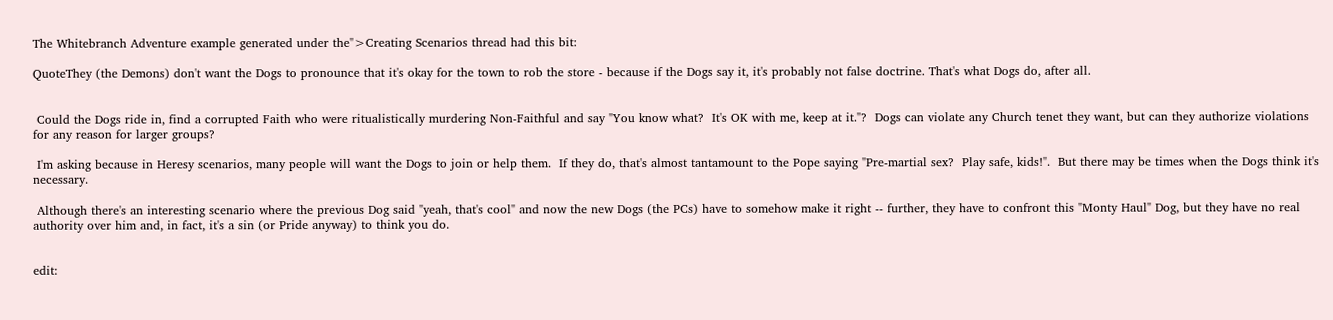The Whitebranch Adventure example generated under the">Creating Scenarios thread had this bit:

QuoteThey (the Demons) don't want the Dogs to pronounce that it's okay for the town to rob the store - because if the Dogs say it, it's probably not false doctrine. That's what Dogs do, after all.


 Could the Dogs ride in, find a corrupted Faith who were ritualistically murdering Non-Faithful and say "You know what?  It's OK with me, keep at it."?  Dogs can violate any Church tenet they want, but can they authorize violations for any reason for larger groups?

 I'm asking because in Heresy scenarios, many people will want the Dogs to join or help them.  If they do, that's almost tantamount to the Pope saying "Pre-martial sex?  Play safe, kids!".  But there may be times when the Dogs think it's necessary.

 Although there's an interesting scenario where the previous Dog said "yeah, that's cool" and now the new Dogs (the PCs) have to somehow make it right -- further, they have to confront this "Monty Haul" Dog, but they have no real authority over him and, in fact, it's a sin (or Pride anyway) to think you do.


edit: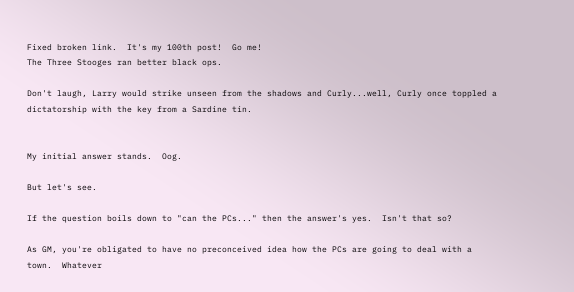Fixed broken link.  It's my 100th post!  Go me!
The Three Stooges ran better black ops.

Don't laugh, Larry would strike unseen from the shadows and Curly...well, Curly once toppled a dictatorship with the key from a Sardine tin.


My initial answer stands.  Oog.

But let's see.

If the question boils down to "can the PCs..." then the answer's yes.  Isn't that so?

As GM, you're obligated to have no preconceived idea how the PCs are going to deal with a town.  Whatever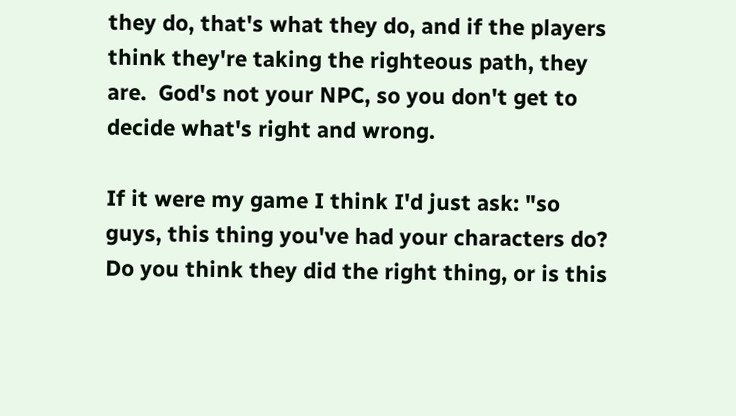they do, that's what they do, and if the players think they're taking the righteous path, they are.  God's not your NPC, so you don't get to decide what's right and wrong.

If it were my game I think I'd just ask: "so guys, this thing you've had your characters do?  Do you think they did the right thing, or is this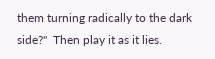them turning radically to the dark side?"  Then play it as it lies.